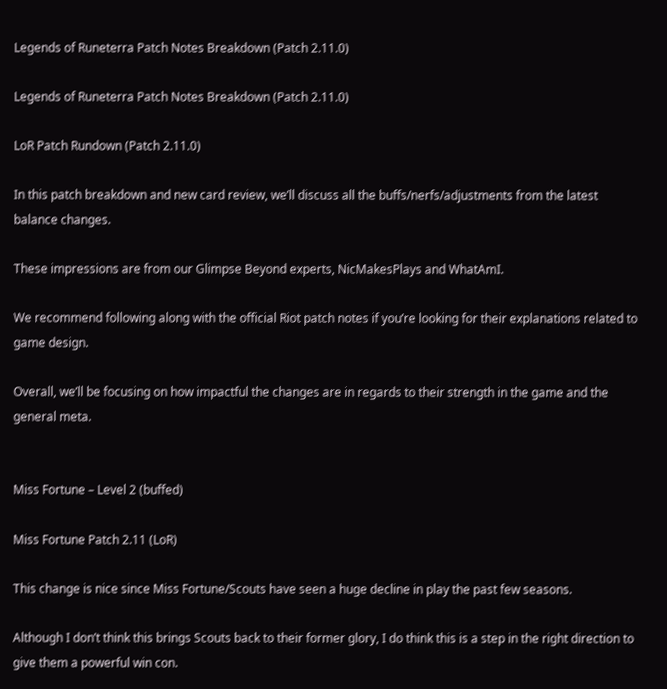Legends of Runeterra Patch Notes Breakdown (Patch 2.11.0)

Legends of Runeterra Patch Notes Breakdown (Patch 2.11.0)

LoR Patch Rundown (Patch 2.11.0)

In this patch breakdown and new card review, we’ll discuss all the buffs/nerfs/adjustments from the latest balance changes.

These impressions are from our Glimpse Beyond experts, NicMakesPlays and WhatAmI.

We recommend following along with the official Riot patch notes if you’re looking for their explanations related to game design.

Overall, we’ll be focusing on how impactful the changes are in regards to their strength in the game and the general meta.


Miss Fortune – Level 2 (buffed)

Miss Fortune Patch 2.11 (LoR)

This change is nice since Miss Fortune/Scouts have seen a huge decline in play the past few seasons.

Although I don’t think this brings Scouts back to their former glory, I do think this is a step in the right direction to give them a powerful win con.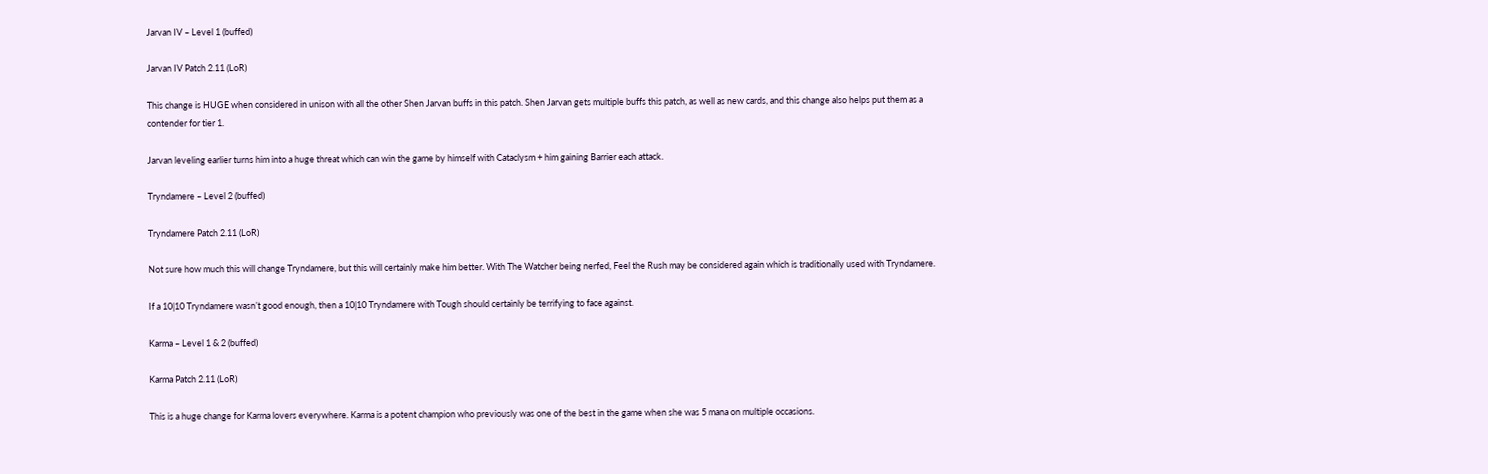Jarvan IV – Level 1 (buffed)

Jarvan IV Patch 2.11 (LoR)

This change is HUGE when considered in unison with all the other Shen Jarvan buffs in this patch. Shen Jarvan gets multiple buffs this patch, as well as new cards, and this change also helps put them as a contender for tier 1.

Jarvan leveling earlier turns him into a huge threat which can win the game by himself with Cataclysm + him gaining Barrier each attack.

Tryndamere – Level 2 (buffed)

Tryndamere Patch 2.11 (LoR)

Not sure how much this will change Tryndamere, but this will certainly make him better. With The Watcher being nerfed, Feel the Rush may be considered again which is traditionally used with Tryndamere.

If a 10|10 Tryndamere wasn’t good enough, then a 10|10 Tryndamere with Tough should certainly be terrifying to face against.

Karma – Level 1 & 2 (buffed)

Karma Patch 2.11 (LoR)

This is a huge change for Karma lovers everywhere. Karma is a potent champion who previously was one of the best in the game when she was 5 mana on multiple occasions.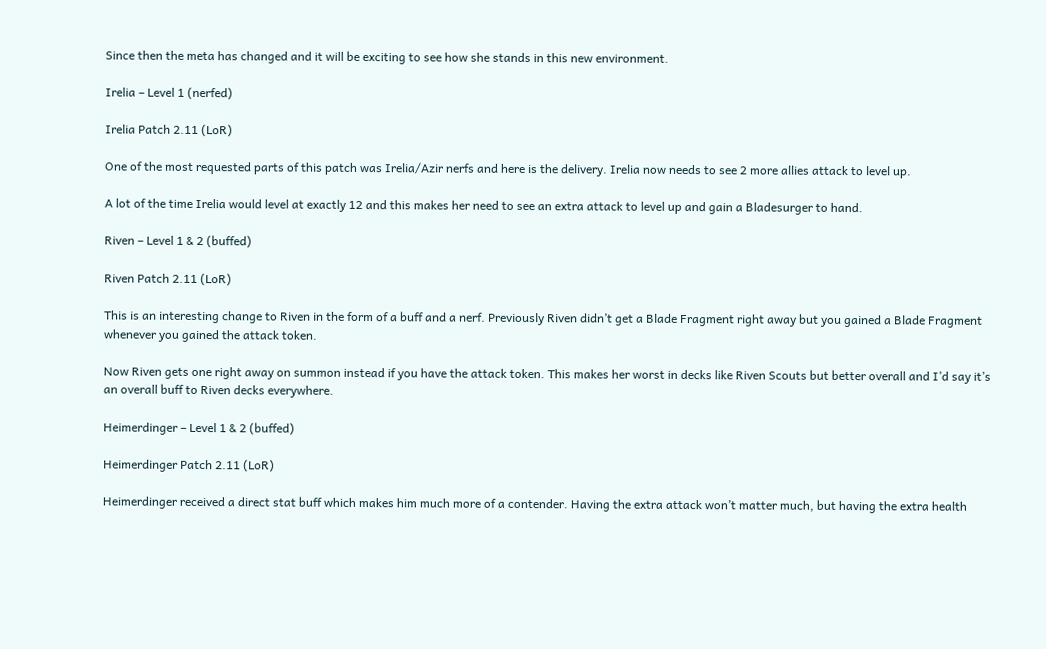Since then the meta has changed and it will be exciting to see how she stands in this new environment.

Irelia – Level 1 (nerfed)

Irelia Patch 2.11 (LoR)

One of the most requested parts of this patch was Irelia/Azir nerfs and here is the delivery. Irelia now needs to see 2 more allies attack to level up.

A lot of the time Irelia would level at exactly 12 and this makes her need to see an extra attack to level up and gain a Bladesurger to hand.

Riven – Level 1 & 2 (buffed)

Riven Patch 2.11 (LoR)

This is an interesting change to Riven in the form of a buff and a nerf. Previously Riven didn’t get a Blade Fragment right away but you gained a Blade Fragment whenever you gained the attack token.

Now Riven gets one right away on summon instead if you have the attack token. This makes her worst in decks like Riven Scouts but better overall and I’d say it’s an overall buff to Riven decks everywhere.

Heimerdinger – Level 1 & 2 (buffed)

Heimerdinger Patch 2.11 (LoR)

Heimerdinger received a direct stat buff which makes him much more of a contender. Having the extra attack won’t matter much, but having the extra health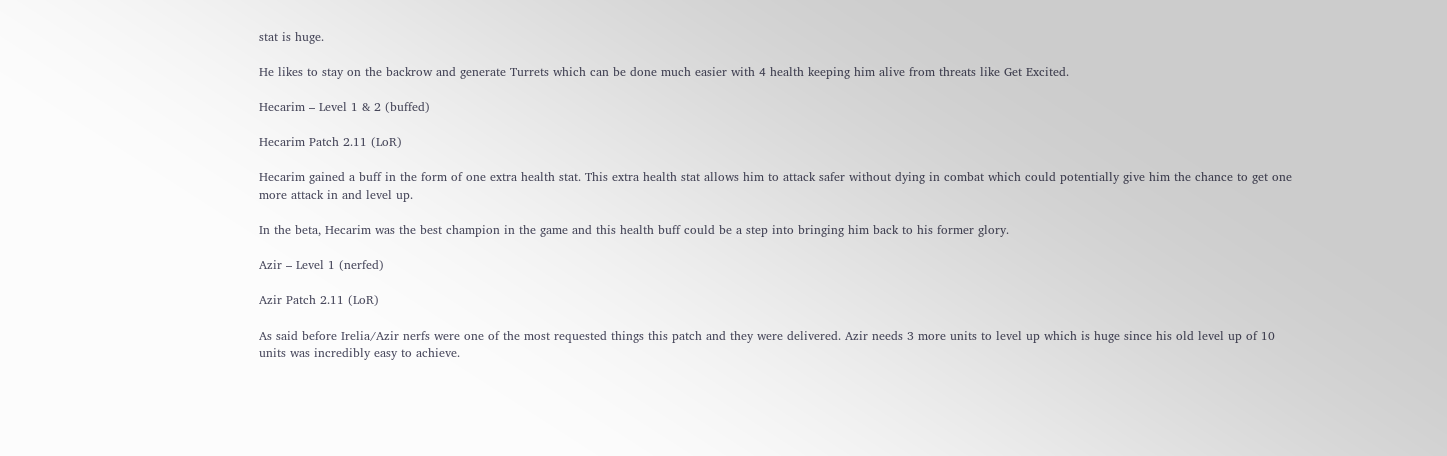stat is huge.

He likes to stay on the backrow and generate Turrets which can be done much easier with 4 health keeping him alive from threats like Get Excited.

Hecarim – Level 1 & 2 (buffed)

Hecarim Patch 2.11 (LoR)

Hecarim gained a buff in the form of one extra health stat. This extra health stat allows him to attack safer without dying in combat which could potentially give him the chance to get one more attack in and level up.

In the beta, Hecarim was the best champion in the game and this health buff could be a step into bringing him back to his former glory.

Azir – Level 1 (nerfed)

Azir Patch 2.11 (LoR)

As said before Irelia/Azir nerfs were one of the most requested things this patch and they were delivered. Azir needs 3 more units to level up which is huge since his old level up of 10 units was incredibly easy to achieve.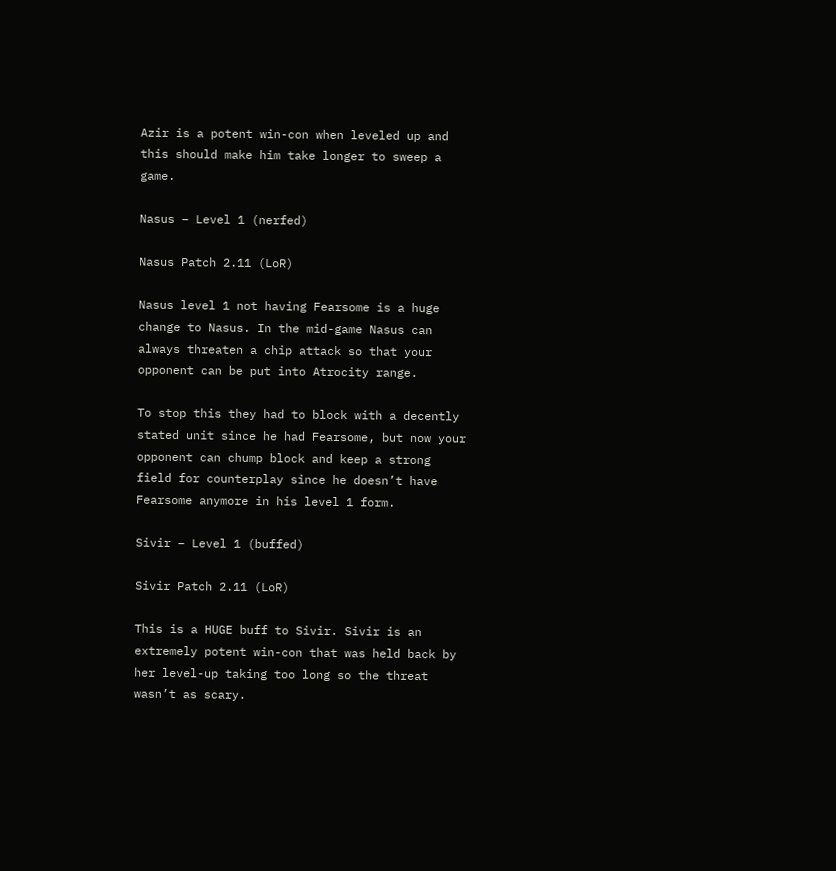Azir is a potent win-con when leveled up and this should make him take longer to sweep a game.

Nasus – Level 1 (nerfed)

Nasus Patch 2.11 (LoR)

Nasus level 1 not having Fearsome is a huge change to Nasus. In the mid-game Nasus can always threaten a chip attack so that your opponent can be put into Atrocity range.

To stop this they had to block with a decently stated unit since he had Fearsome, but now your opponent can chump block and keep a strong field for counterplay since he doesn’t have Fearsome anymore in his level 1 form.

Sivir – Level 1 (buffed)

Sivir Patch 2.11 (LoR)

This is a HUGE buff to Sivir. Sivir is an extremely potent win-con that was held back by her level-up taking too long so the threat wasn’t as scary.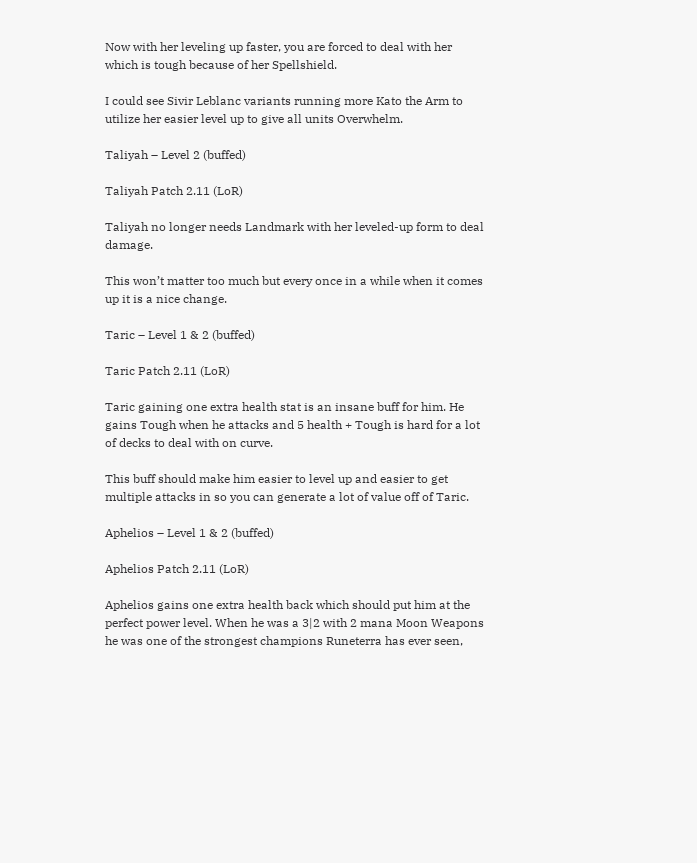Now with her leveling up faster, you are forced to deal with her which is tough because of her Spellshield.

I could see Sivir Leblanc variants running more Kato the Arm to utilize her easier level up to give all units Overwhelm.

Taliyah – Level 2 (buffed)

Taliyah Patch 2.11 (LoR)

Taliyah no longer needs Landmark with her leveled-up form to deal damage.

This won’t matter too much but every once in a while when it comes up it is a nice change.

Taric – Level 1 & 2 (buffed)

Taric Patch 2.11 (LoR)

Taric gaining one extra health stat is an insane buff for him. He gains Tough when he attacks and 5 health + Tough is hard for a lot of decks to deal with on curve.

This buff should make him easier to level up and easier to get multiple attacks in so you can generate a lot of value off of Taric.

Aphelios – Level 1 & 2 (buffed)

Aphelios Patch 2.11 (LoR)

Aphelios gains one extra health back which should put him at the perfect power level. When he was a 3|2 with 2 mana Moon Weapons he was one of the strongest champions Runeterra has ever seen,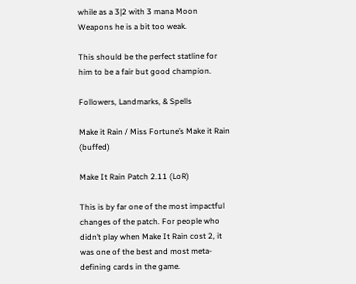while as a 3|2 with 3 mana Moon Weapons he is a bit too weak.

This should be the perfect statline for him to be a fair but good champion.

Followers, Landmarks, & Spells

Make it Rain / Miss Fortune’s Make it Rain (buffed)

Make It Rain Patch 2.11 (LoR)

This is by far one of the most impactful changes of the patch. For people who didn’t play when Make It Rain cost 2, it was one of the best and most meta-defining cards in the game.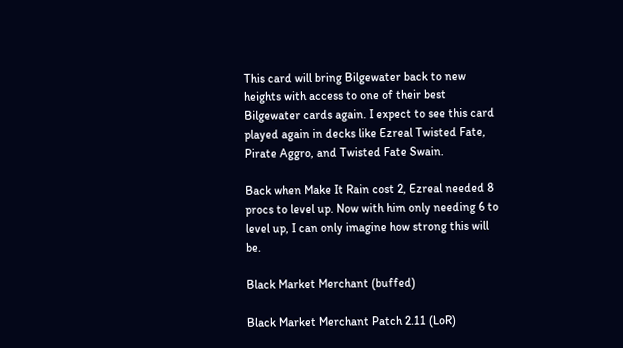This card will bring Bilgewater back to new heights with access to one of their best Bilgewater cards again. I expect to see this card played again in decks like Ezreal Twisted Fate, Pirate Aggro, and Twisted Fate Swain.

Back when Make It Rain cost 2, Ezreal needed 8 procs to level up. Now with him only needing 6 to level up, I can only imagine how strong this will be.

Black Market Merchant (buffed)

Black Market Merchant Patch 2.11 (LoR)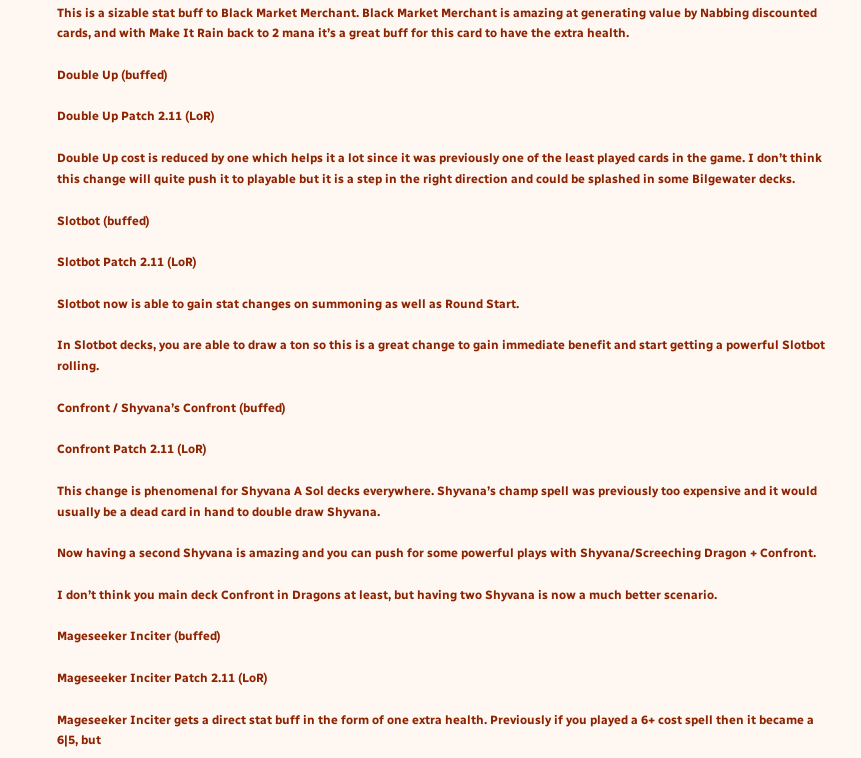This is a sizable stat buff to Black Market Merchant. Black Market Merchant is amazing at generating value by Nabbing discounted cards, and with Make It Rain back to 2 mana it’s a great buff for this card to have the extra health.

Double Up (buffed)

Double Up Patch 2.11 (LoR)

Double Up cost is reduced by one which helps it a lot since it was previously one of the least played cards in the game. I don’t think this change will quite push it to playable but it is a step in the right direction and could be splashed in some Bilgewater decks.

Slotbot (buffed)

Slotbot Patch 2.11 (LoR)

Slotbot now is able to gain stat changes on summoning as well as Round Start.

In Slotbot decks, you are able to draw a ton so this is a great change to gain immediate benefit and start getting a powerful Slotbot rolling.

Confront / Shyvana’s Confront (buffed)

Confront Patch 2.11 (LoR)

This change is phenomenal for Shyvana A Sol decks everywhere. Shyvana’s champ spell was previously too expensive and it would usually be a dead card in hand to double draw Shyvana.

Now having a second Shyvana is amazing and you can push for some powerful plays with Shyvana/Screeching Dragon + Confront.

I don’t think you main deck Confront in Dragons at least, but having two Shyvana is now a much better scenario.

Mageseeker Inciter (buffed)

Mageseeker Inciter Patch 2.11 (LoR)

Mageseeker Inciter gets a direct stat buff in the form of one extra health. Previously if you played a 6+ cost spell then it became a 6|5, but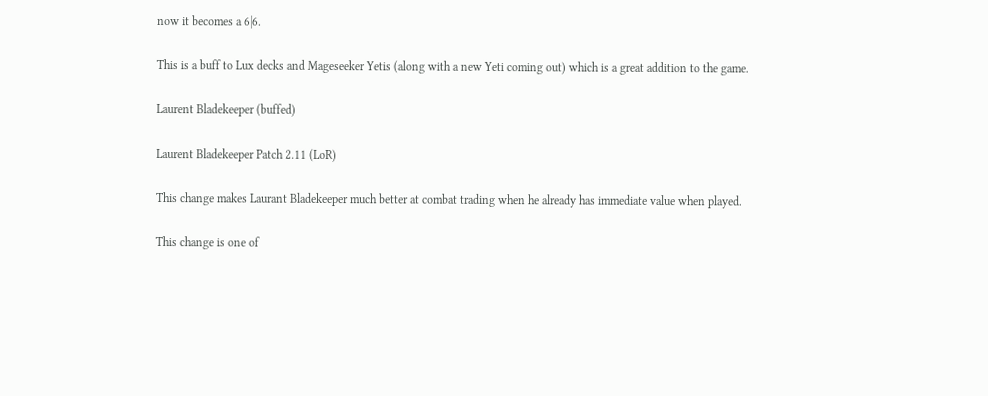now it becomes a 6|6.

This is a buff to Lux decks and Mageseeker Yetis (along with a new Yeti coming out) which is a great addition to the game.

Laurent Bladekeeper (buffed)

Laurent Bladekeeper Patch 2.11 (LoR)

This change makes Laurant Bladekeeper much better at combat trading when he already has immediate value when played.

This change is one of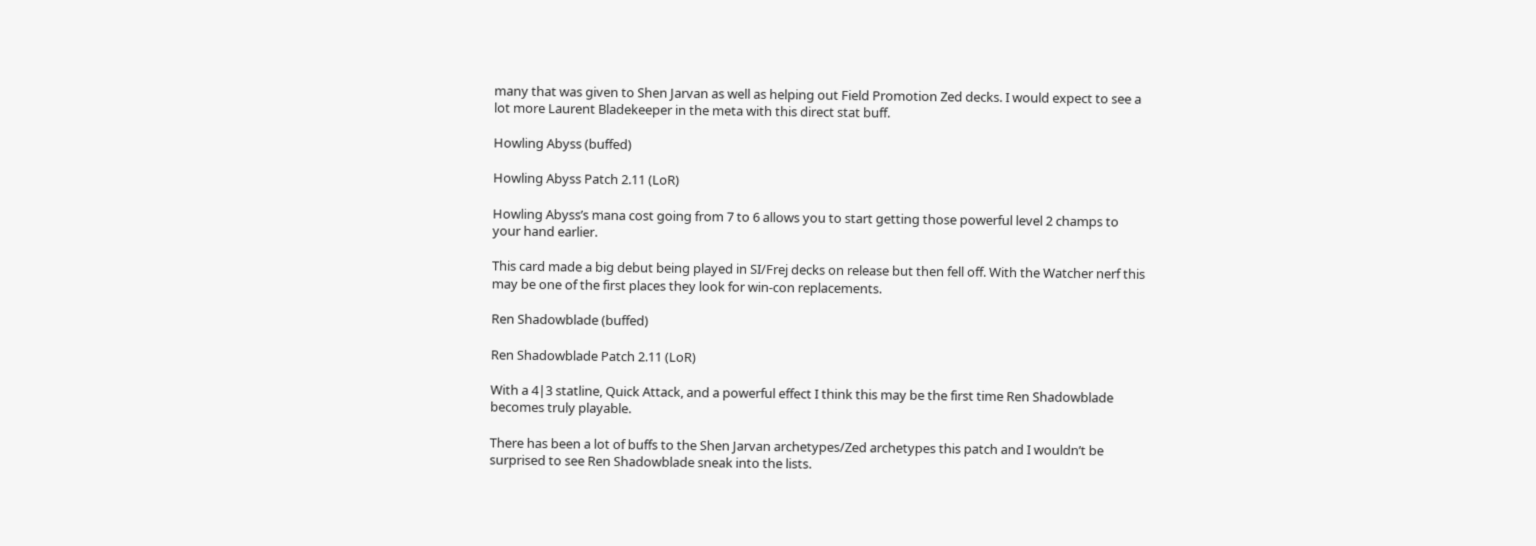many that was given to Shen Jarvan as well as helping out Field Promotion Zed decks. I would expect to see a lot more Laurent Bladekeeper in the meta with this direct stat buff.

Howling Abyss (buffed)

Howling Abyss Patch 2.11 (LoR)

Howling Abyss’s mana cost going from 7 to 6 allows you to start getting those powerful level 2 champs to your hand earlier.

This card made a big debut being played in SI/Frej decks on release but then fell off. With the Watcher nerf this may be one of the first places they look for win-con replacements.

Ren Shadowblade (buffed)

Ren Shadowblade Patch 2.11 (LoR)

With a 4|3 statline, Quick Attack, and a powerful effect I think this may be the first time Ren Shadowblade becomes truly playable.

There has been a lot of buffs to the Shen Jarvan archetypes/Zed archetypes this patch and I wouldn’t be surprised to see Ren Shadowblade sneak into the lists.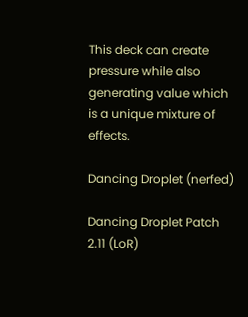This deck can create pressure while also generating value which is a unique mixture of effects.

Dancing Droplet (nerfed)

Dancing Droplet Patch 2.11 (LoR)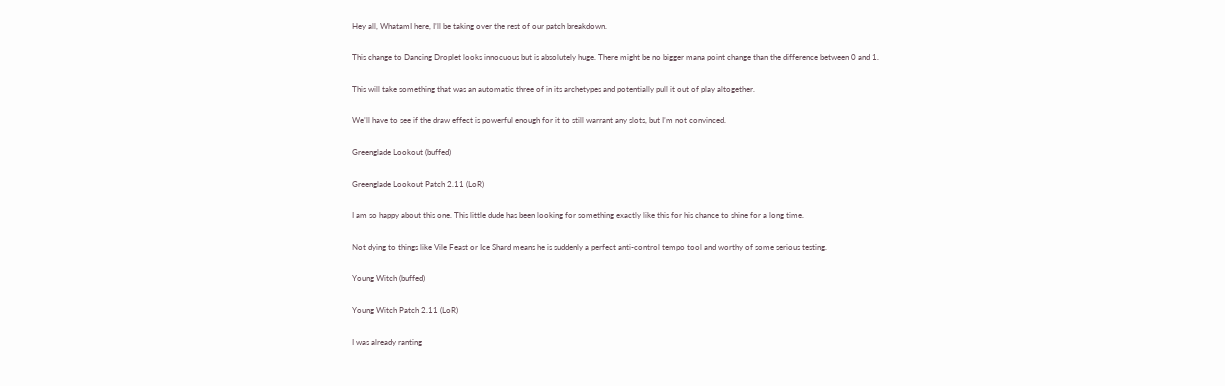Hey all, WhatamI here, I’ll be taking over the rest of our patch breakdown.

This change to Dancing Droplet looks innocuous but is absolutely huge. There might be no bigger mana point change than the difference between 0 and 1.

This will take something that was an automatic three of in its archetypes and potentially pull it out of play altogether.

We’ll have to see if the draw effect is powerful enough for it to still warrant any slots, but I’m not convinced.

Greenglade Lookout (buffed)

Greenglade Lookout Patch 2.11 (LoR)

I am so happy about this one. This little dude has been looking for something exactly like this for his chance to shine for a long time.

Not dying to things like Vile Feast or Ice Shard means he is suddenly a perfect anti-control tempo tool and worthy of some serious testing.

Young Witch (buffed)

Young Witch Patch 2.11 (LoR)

I was already ranting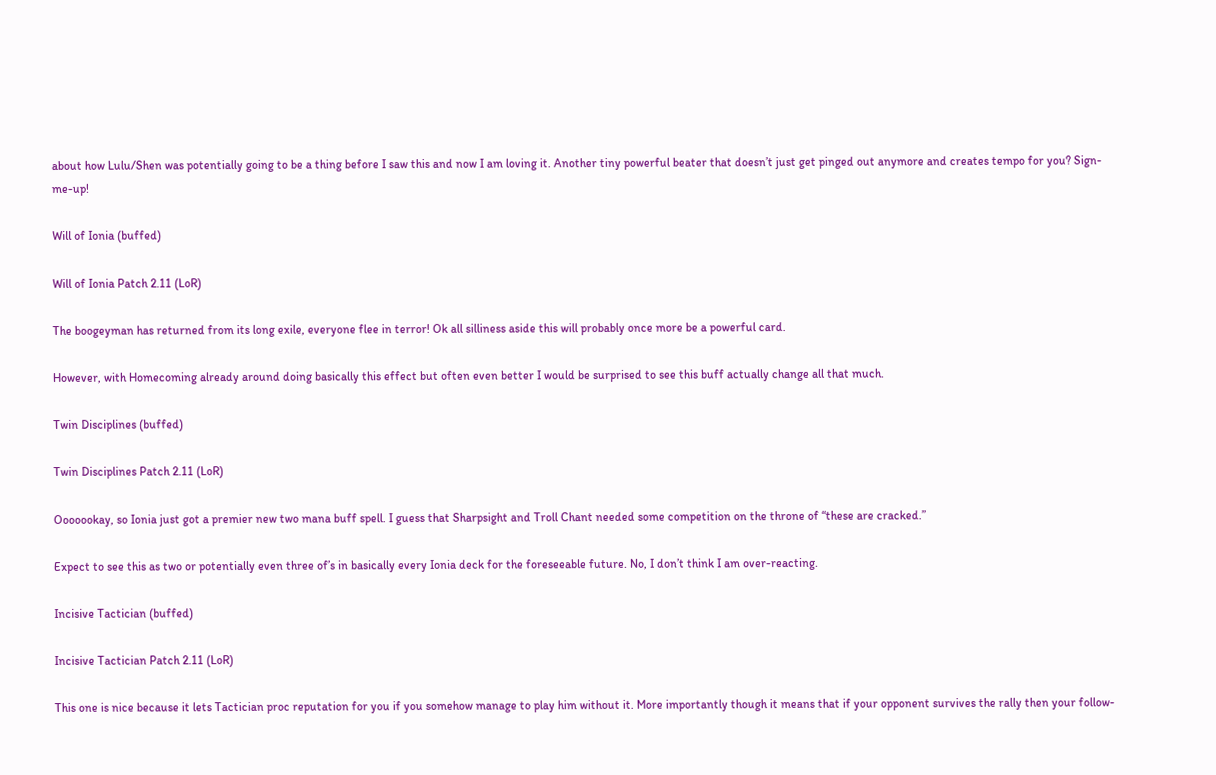about how Lulu/Shen was potentially going to be a thing before I saw this and now I am loving it. Another tiny powerful beater that doesn’t just get pinged out anymore and creates tempo for you? Sign-me-up!

Will of Ionia (buffed)

Will of Ionia Patch 2.11 (LoR)

The boogeyman has returned from its long exile, everyone flee in terror! Ok all silliness aside this will probably once more be a powerful card.

However, with Homecoming already around doing basically this effect but often even better I would be surprised to see this buff actually change all that much.

Twin Disciplines (buffed)

Twin Disciplines Patch 2.11 (LoR)

Ooooookay, so Ionia just got a premier new two mana buff spell. I guess that Sharpsight and Troll Chant needed some competition on the throne of “these are cracked.”

Expect to see this as two or potentially even three of’s in basically every Ionia deck for the foreseeable future. No, I don’t think I am over-reacting.

Incisive Tactician (buffed)

Incisive Tactician Patch 2.11 (LoR)

This one is nice because it lets Tactician proc reputation for you if you somehow manage to play him without it. More importantly though it means that if your opponent survives the rally then your follow-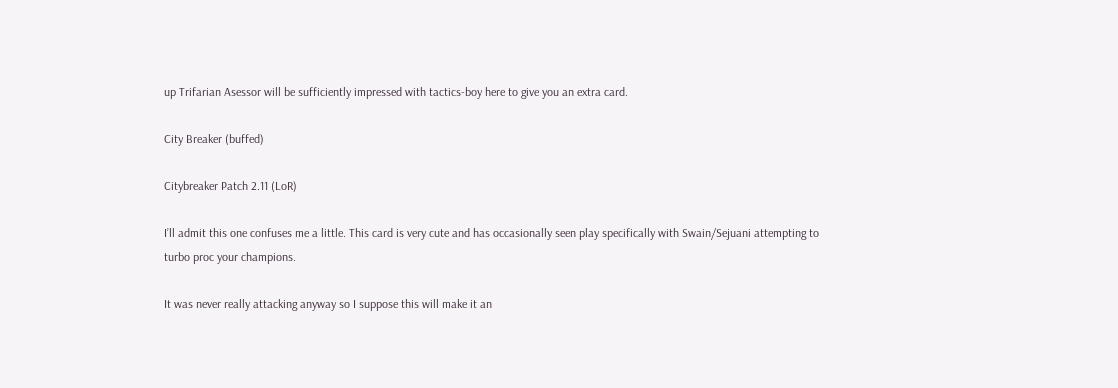up Trifarian Asessor will be sufficiently impressed with tactics-boy here to give you an extra card.

City Breaker (buffed)

Citybreaker Patch 2.11 (LoR)

I’ll admit this one confuses me a little. This card is very cute and has occasionally seen play specifically with Swain/Sejuani attempting to turbo proc your champions.

It was never really attacking anyway so I suppose this will make it an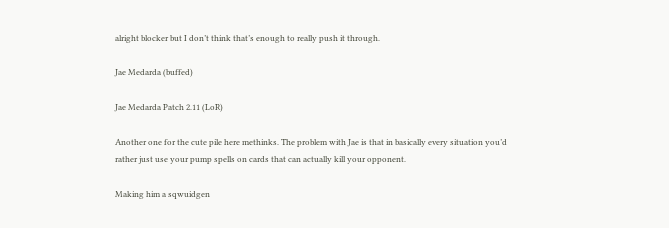alright blocker but I don’t think that’s enough to really push it through.

Jae Medarda (buffed)

Jae Medarda Patch 2.11 (LoR)

Another one for the cute pile here methinks. The problem with Jae is that in basically every situation you’d rather just use your pump spells on cards that can actually kill your opponent.

Making him a sqwuidgen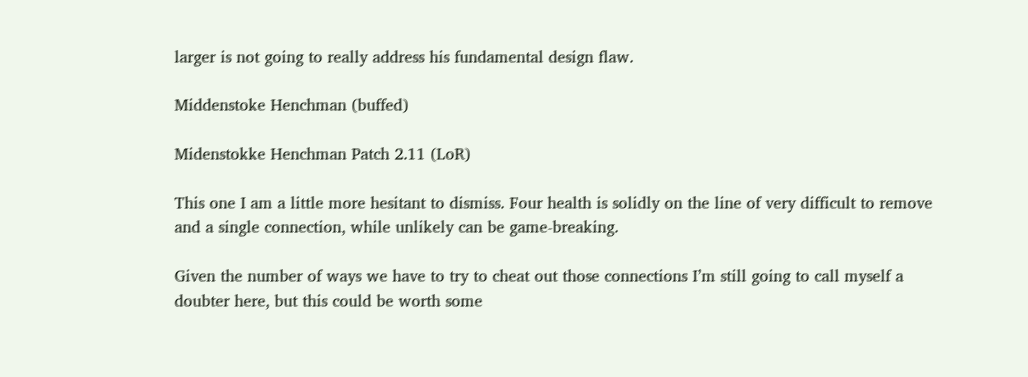larger is not going to really address his fundamental design flaw.

Middenstoke Henchman (buffed)

Midenstokke Henchman Patch 2.11 (LoR)

This one I am a little more hesitant to dismiss. Four health is solidly on the line of very difficult to remove and a single connection, while unlikely can be game-breaking.

Given the number of ways we have to try to cheat out those connections I’m still going to call myself a doubter here, but this could be worth some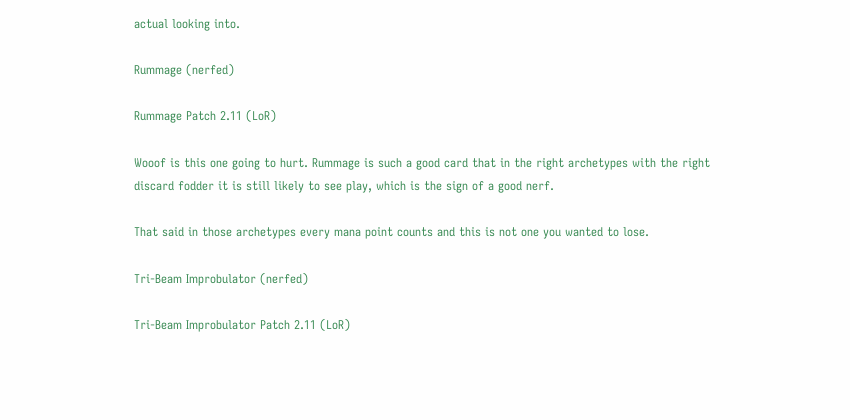actual looking into.

Rummage (nerfed)

Rummage Patch 2.11 (LoR)

Wooof is this one going to hurt. Rummage is such a good card that in the right archetypes with the right discard fodder it is still likely to see play, which is the sign of a good nerf.

That said in those archetypes every mana point counts and this is not one you wanted to lose.

Tri-Beam Improbulator (nerfed)

Tri-Beam Improbulator Patch 2.11 (LoR)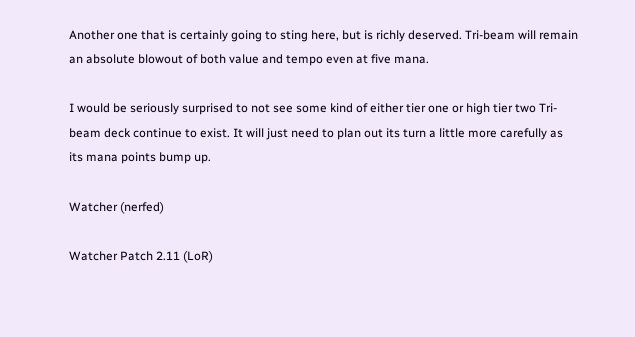Another one that is certainly going to sting here, but is richly deserved. Tri-beam will remain an absolute blowout of both value and tempo even at five mana.

I would be seriously surprised to not see some kind of either tier one or high tier two Tri-beam deck continue to exist. It will just need to plan out its turn a little more carefully as its mana points bump up.

Watcher (nerfed)

Watcher Patch 2.11 (LoR)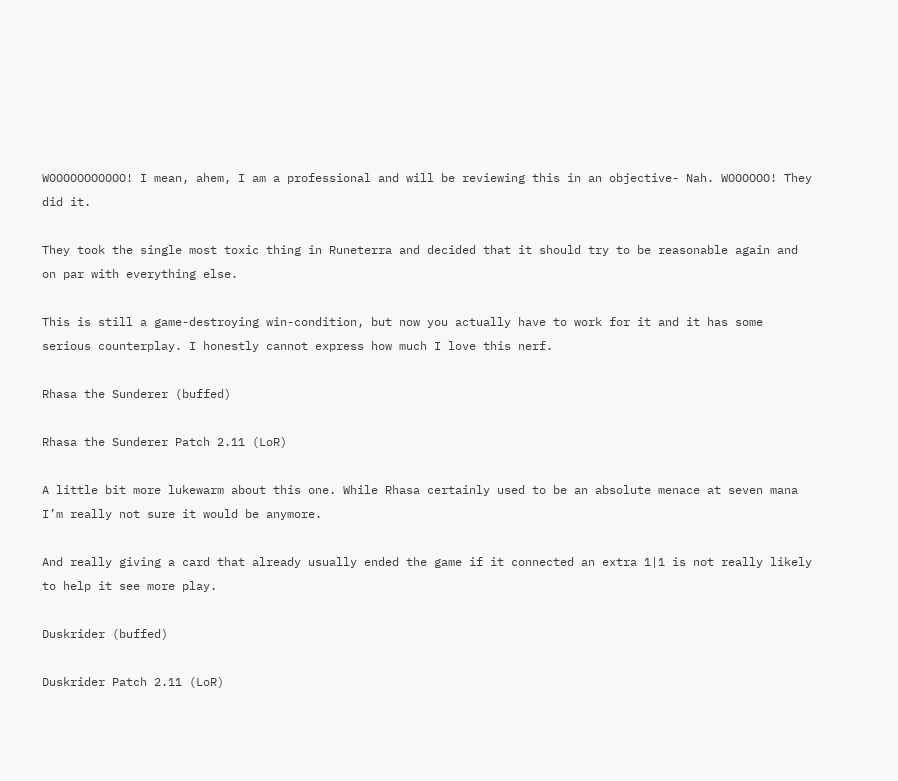WOOOOOOOOOOO! I mean, ahem, I am a professional and will be reviewing this in an objective- Nah. WOOOOOO! They did it.

They took the single most toxic thing in Runeterra and decided that it should try to be reasonable again and on par with everything else.

This is still a game-destroying win-condition, but now you actually have to work for it and it has some serious counterplay. I honestly cannot express how much I love this nerf.

Rhasa the Sunderer (buffed)

Rhasa the Sunderer Patch 2.11 (LoR)

A little bit more lukewarm about this one. While Rhasa certainly used to be an absolute menace at seven mana I’m really not sure it would be anymore.

And really giving a card that already usually ended the game if it connected an extra 1|1 is not really likely to help it see more play.

Duskrider (buffed)

Duskrider Patch 2.11 (LoR)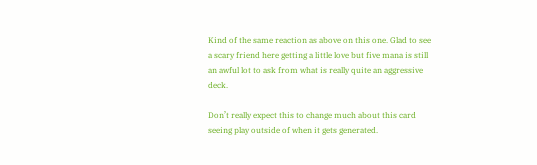Kind of the same reaction as above on this one. Glad to see a scary friend here getting a little love but five mana is still an awful lot to ask from what is really quite an aggressive deck.

Don’t really expect this to change much about this card seeing play outside of when it gets generated.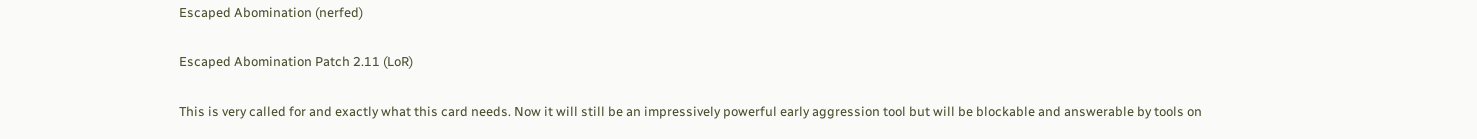Escaped Abomination (nerfed)

Escaped Abomination Patch 2.11 (LoR)

This is very called for and exactly what this card needs. Now it will still be an impressively powerful early aggression tool but will be blockable and answerable by tools on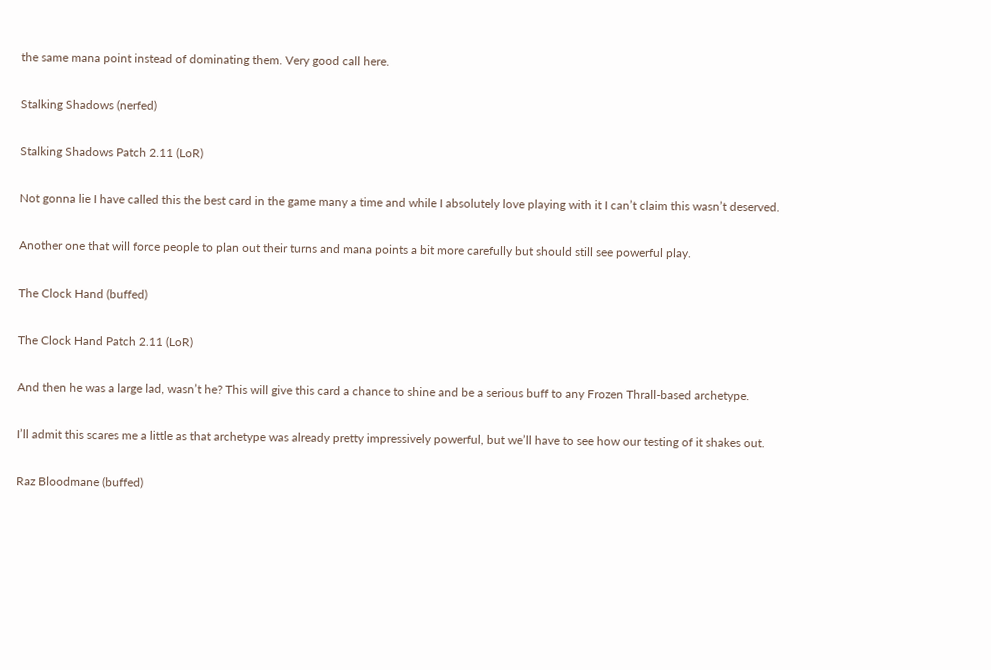the same mana point instead of dominating them. Very good call here.

Stalking Shadows (nerfed)

Stalking Shadows Patch 2.11 (LoR)

Not gonna lie I have called this the best card in the game many a time and while I absolutely love playing with it I can’t claim this wasn’t deserved.

Another one that will force people to plan out their turns and mana points a bit more carefully but should still see powerful play.

The Clock Hand (buffed)

The Clock Hand Patch 2.11 (LoR)

And then he was a large lad, wasn’t he? This will give this card a chance to shine and be a serious buff to any Frozen Thrall-based archetype.

I’ll admit this scares me a little as that archetype was already pretty impressively powerful, but we’ll have to see how our testing of it shakes out.

Raz Bloodmane (buffed)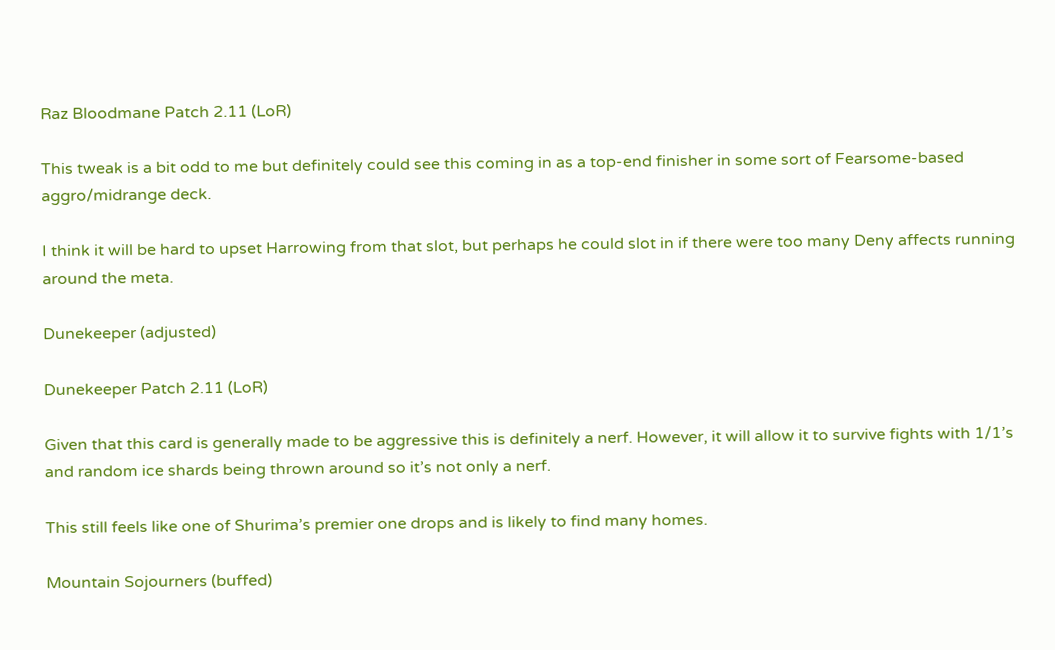Raz Bloodmane Patch 2.11 (LoR)

This tweak is a bit odd to me but definitely could see this coming in as a top-end finisher in some sort of Fearsome-based aggro/midrange deck.

I think it will be hard to upset Harrowing from that slot, but perhaps he could slot in if there were too many Deny affects running around the meta.

Dunekeeper (adjusted)

Dunekeeper Patch 2.11 (LoR)

Given that this card is generally made to be aggressive this is definitely a nerf. However, it will allow it to survive fights with 1/1’s and random ice shards being thrown around so it’s not only a nerf.

This still feels like one of Shurima’s premier one drops and is likely to find many homes.

Mountain Sojourners (buffed)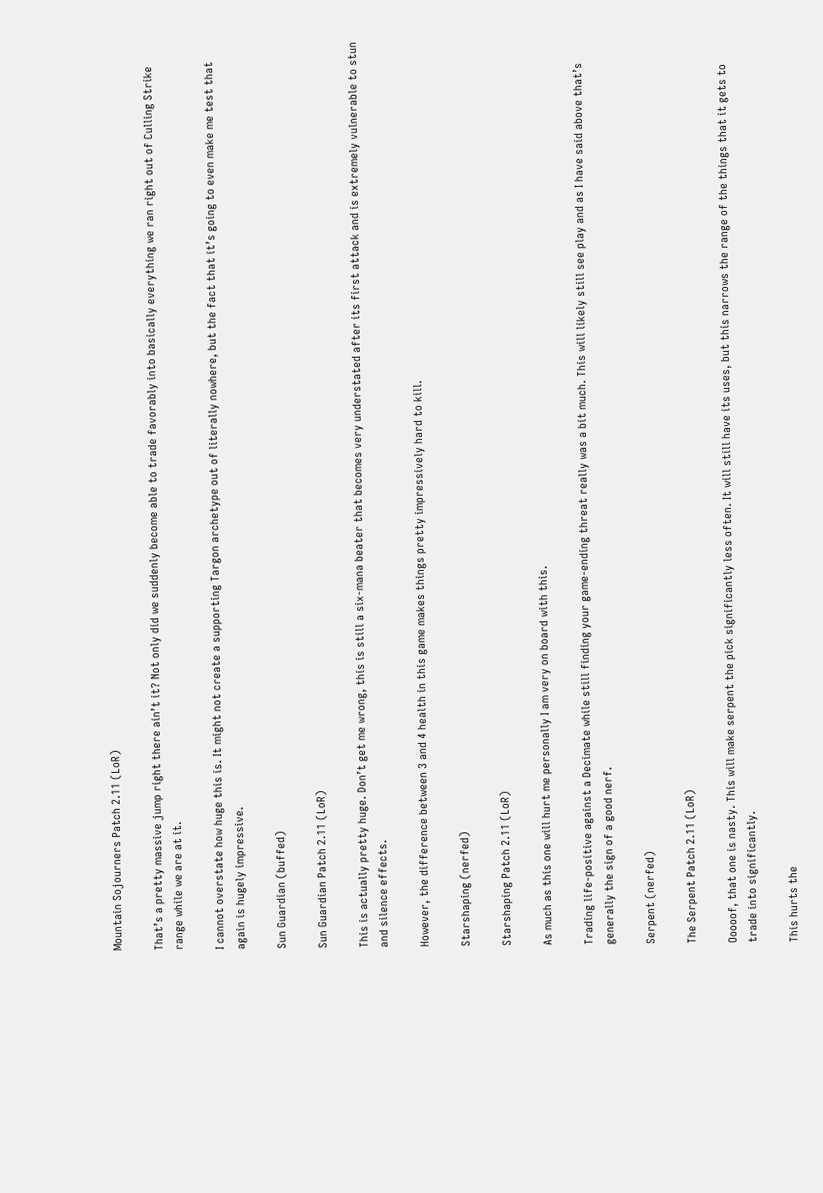Mountain Sojourners Patch 2.11 (LoR)

That’s a pretty massive jump right there ain’t it? Not only did we suddenly become able to trade favorably into basically everything we ran right out of Culling Strike range while we are at it.

I cannot overstate how huge this is. It might not create a supporting Targon archetype out of literally nowhere, but the fact that it’s going to even make me test that again is hugely impressive.

Sun Guardian (buffed)

Sun Guardian Patch 2.11 (LoR)

This is actually pretty huge. Don’t get me wrong, this is still a six-mana beater that becomes very understated after its first attack and is extremely vulnerable to stun and silence effects.

However, the difference between 3 and 4 health in this game makes things pretty impressively hard to kill.

Starshaping (nerfed)

Starshaping Patch 2.11 (LoR)

As much as this one will hurt me personally I am very on board with this.

Trading life-positive against a Decimate while still finding your game-ending threat really was a bit much. This will likely still see play and as I have said above that’s generally the sign of a good nerf.

Serpent (nerfed)

The Serpent Patch 2.11 (LoR)

Ooooof, that one is nasty. This will make serpent the pick significantly less often. It will still have its uses, but this narrows the range of the things that it gets to trade into significantly.

This hurts the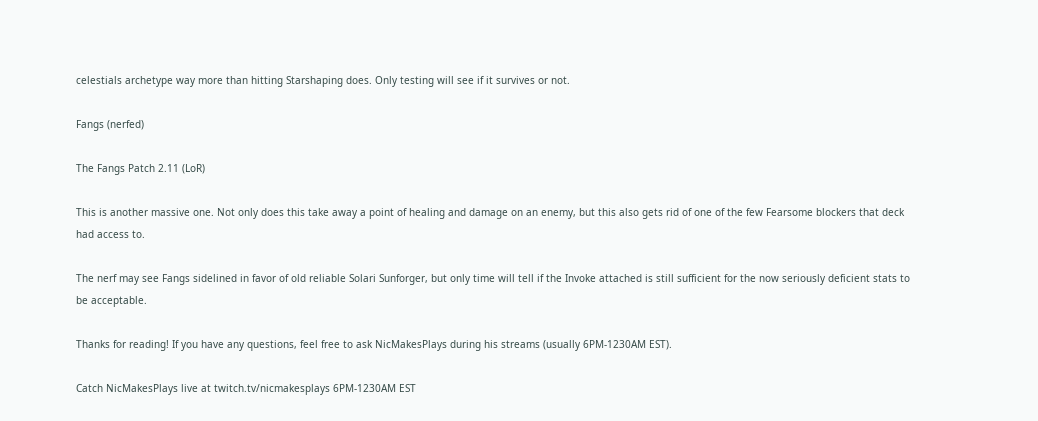celestials archetype way more than hitting Starshaping does. Only testing will see if it survives or not.

Fangs (nerfed)

The Fangs Patch 2.11 (LoR)

This is another massive one. Not only does this take away a point of healing and damage on an enemy, but this also gets rid of one of the few Fearsome blockers that deck had access to.

The nerf may see Fangs sidelined in favor of old reliable Solari Sunforger, but only time will tell if the Invoke attached is still sufficient for the now seriously deficient stats to be acceptable.

Thanks for reading! If you have any questions, feel free to ask NicMakesPlays during his streams (usually 6PM-1230AM EST).

Catch NicMakesPlays live at twitch.tv/nicmakesplays 6PM-1230AM EST